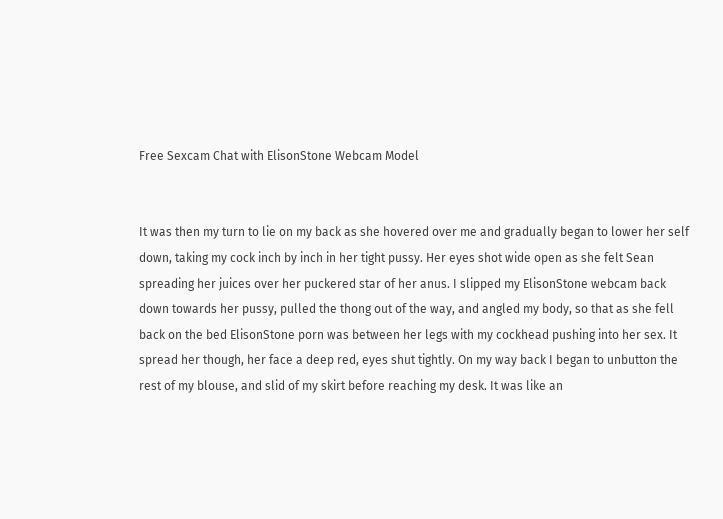Free Sexcam Chat with ElisonStone Webcam Model


It was then my turn to lie on my back as she hovered over me and gradually began to lower her self down, taking my cock inch by inch in her tight pussy. Her eyes shot wide open as she felt Sean spreading her juices over her puckered star of her anus. I slipped my ElisonStone webcam back down towards her pussy, pulled the thong out of the way, and angled my body, so that as she fell back on the bed ElisonStone porn was between her legs with my cockhead pushing into her sex. It spread her though, her face a deep red, eyes shut tightly. On my way back I began to unbutton the rest of my blouse, and slid of my skirt before reaching my desk. It was like an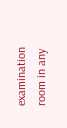examination room in any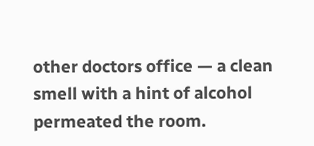other doctors office — a clean smell with a hint of alcohol permeated the room.